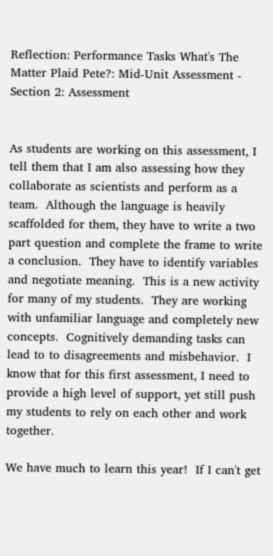Reflection: Performance Tasks What's The Matter Plaid Pete?: Mid-Unit Assessment - Section 2: Assessment


As students are working on this assessment, I tell them that I am also assessing how they collaborate as scientists and perform as a team.  Although the language is heavily scaffolded for them, they have to write a two part question and complete the frame to write a conclusion.  They have to identify variables and negotiate meaning.  This is a new activity for many of my students.  They are working with unfamiliar language and completely new concepts.  Cognitively demanding tasks can lead to to disagreements and misbehavior.  I know that for this first assessment, I need to provide a high level of support, yet still push my students to rely on each other and work together.

We have much to learn this year!  If I can't get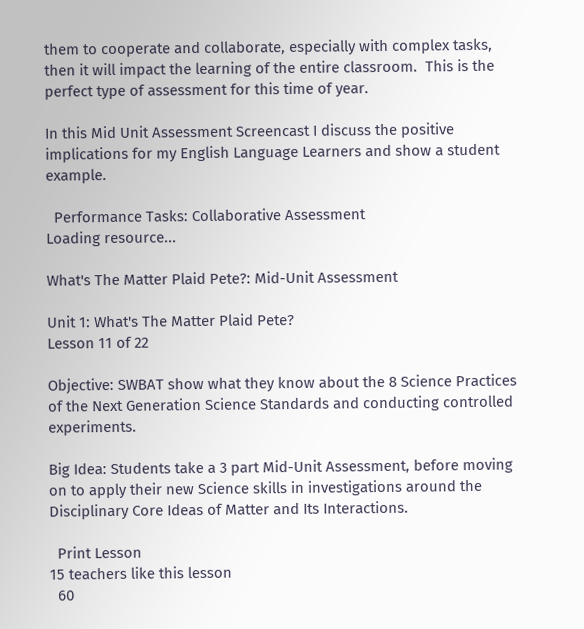them to cooperate and collaborate, especially with complex tasks, then it will impact the learning of the entire classroom.  This is the perfect type of assessment for this time of year.

In this Mid Unit Assessment Screencast I discuss the positive implications for my English Language Learners and show a student example.

  Performance Tasks: Collaborative Assessment
Loading resource...

What's The Matter Plaid Pete?: Mid-Unit Assessment

Unit 1: What's The Matter Plaid Pete?
Lesson 11 of 22

Objective: SWBAT show what they know about the 8 Science Practices of the Next Generation Science Standards and conducting controlled experiments.

Big Idea: Students take a 3 part Mid-Unit Assessment, before moving on to apply their new Science skills in investigations around the Disciplinary Core Ideas of Matter and Its Interactions.

  Print Lesson
15 teachers like this lesson
  60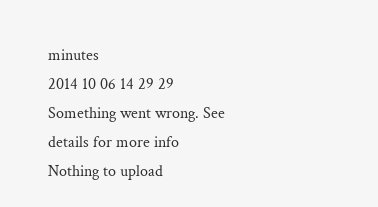minutes
2014 10 06 14 29 29
Something went wrong. See details for more info
Nothing to upload